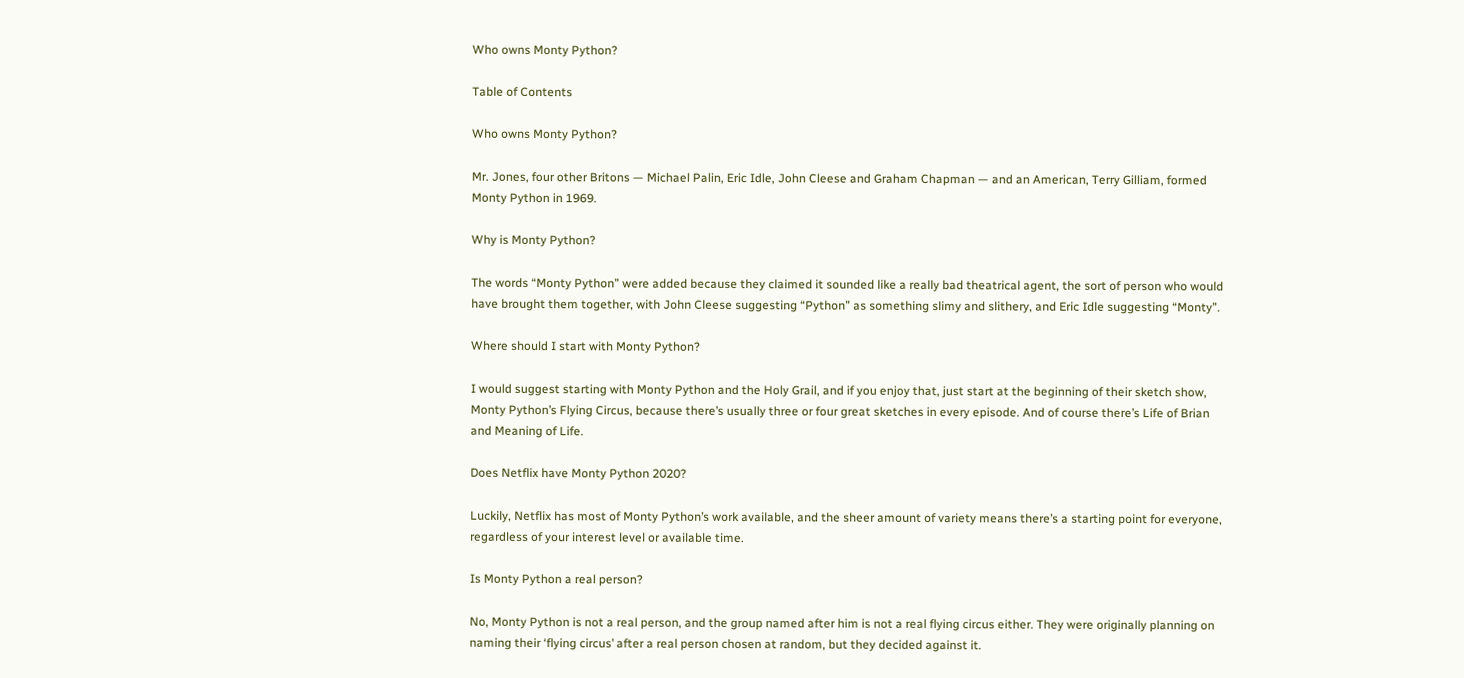Who owns Monty Python?

Table of Contents

Who owns Monty Python?

Mr. Jones, four other Britons — Michael Palin, Eric Idle, John Cleese and Graham Chapman — and an American, Terry Gilliam, formed Monty Python in 1969.

Why is Monty Python?

The words “Monty Python” were added because they claimed it sounded like a really bad theatrical agent, the sort of person who would have brought them together, with John Cleese suggesting “Python” as something slimy and slithery, and Eric Idle suggesting “Monty”.

Where should I start with Monty Python?

I would suggest starting with Monty Python and the Holy Grail, and if you enjoy that, just start at the beginning of their sketch show, Monty Python’s Flying Circus, because there’s usually three or four great sketches in every episode. And of course there’s Life of Brian and Meaning of Life.

Does Netflix have Monty Python 2020?

Luckily, Netflix has most of Monty Python’s work available, and the sheer amount of variety means there’s a starting point for everyone, regardless of your interest level or available time.

Is Monty Python a real person?

No, Monty Python is not a real person, and the group named after him is not a real flying circus either. They were originally planning on naming their ‘flying circus’ after a real person chosen at random, but they decided against it.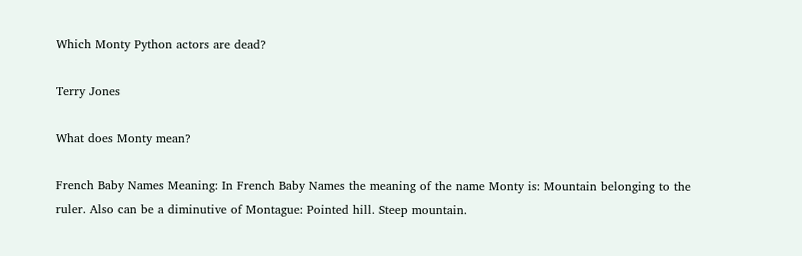Which Monty Python actors are dead?

Terry Jones

What does Monty mean?

French Baby Names Meaning: In French Baby Names the meaning of the name Monty is: Mountain belonging to the ruler. Also can be a diminutive of Montague: Pointed hill. Steep mountain.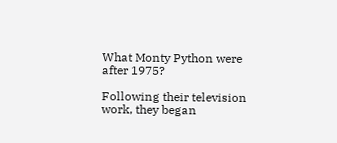What Monty Python were after 1975?

Following their television work, they began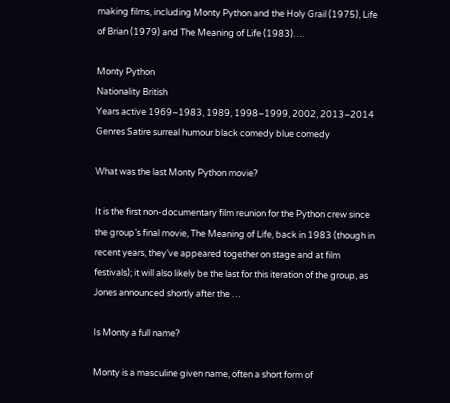making films, including Monty Python and the Holy Grail (1975), Life of Brian (1979) and The Meaning of Life (1983)….

Monty Python
Nationality British
Years active 1969–1983, 1989, 1998–1999, 2002, 2013–2014
Genres Satire surreal humour black comedy blue comedy

What was the last Monty Python movie?

It is the first non-documentary film reunion for the Python crew since the group’s final movie, The Meaning of Life, back in 1983 (though in recent years, they’ve appeared together on stage and at film festivals); it will also likely be the last for this iteration of the group, as Jones announced shortly after the …

Is Monty a full name?

Monty is a masculine given name, often a short form of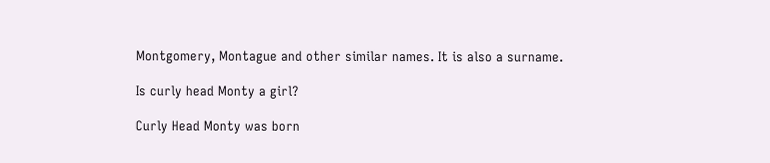Montgomery, Montague and other similar names. It is also a surname.

Is curly head Monty a girl?

Curly Head Monty was born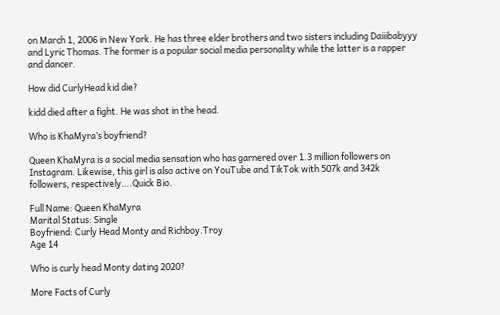on March 1, 2006 in New York. He has three elder brothers and two sisters including Daiiibabyyy and Lyric Thomas. The former is a popular social media personality while the latter is a rapper and dancer.

How did CurlyHead kid die?

kidd died after a fight. He was shot in the head.

Who is KhaMyra’s boyfriend?

Queen KhaMyra is a social media sensation who has garnered over 1.3 million followers on Instagram. Likewise, this girl is also active on YouTube and TikTok with 507k and 342k followers, respectively….Quick Bio.

Full Name: Queen KhaMyra
Marital Status: Single
Boyfriend: Curly Head Monty and Richboy.Troy
Age 14

Who is curly head Monty dating 2020?

More Facts of Curly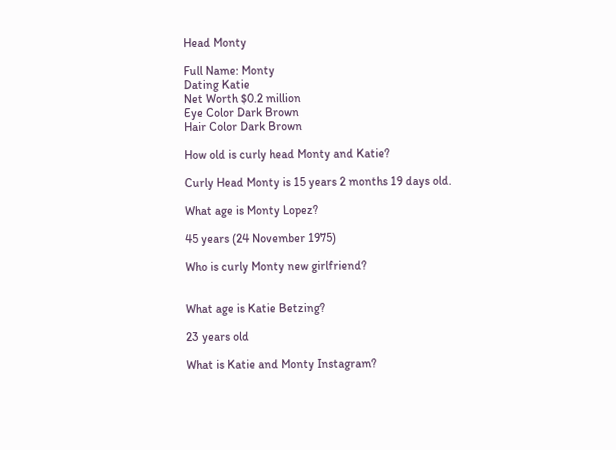Head Monty

Full Name: Monty
Dating Katie
Net Worth $0.2 million
Eye Color Dark Brown
Hair Color Dark Brown

How old is curly head Monty and Katie?

Curly Head Monty is 15 years 2 months 19 days old.

What age is Monty Lopez?

45 years (24 November 1975)

Who is curly Monty new girlfriend?


What age is Katie Betzing?

23 years old

What is Katie and Monty Instagram?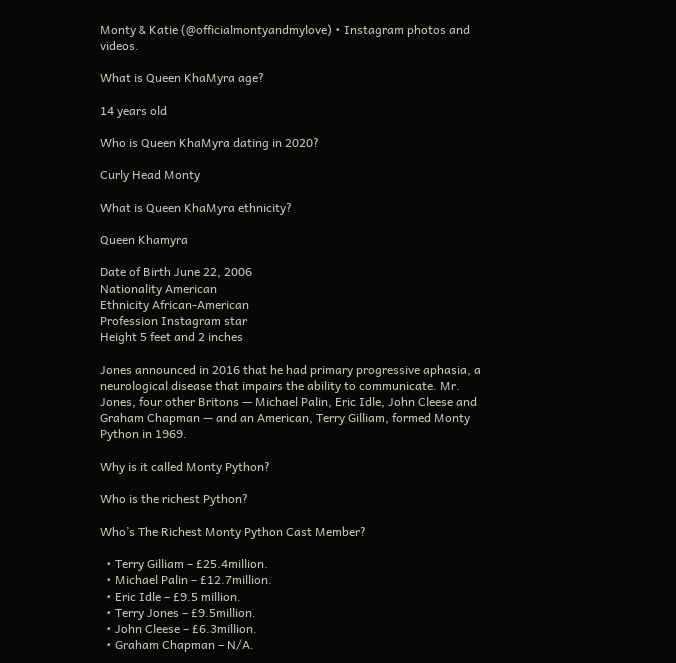Monty & Katie (@officialmontyandmylove) • Instagram photos and videos.

What is Queen KhaMyra age?

14 years old

Who is Queen KhaMyra dating in 2020?

Curly Head Monty

What is Queen KhaMyra ethnicity?

Queen Khamyra

Date of Birth June 22, 2006
Nationality American
Ethnicity African-American
Profession Instagram star
Height 5 feet and 2 inches

Jones announced in 2016 that he had primary progressive aphasia, a neurological disease that impairs the ability to communicate. Mr. Jones, four other Britons — Michael Palin, Eric Idle, John Cleese and Graham Chapman — and an American, Terry Gilliam, formed Monty Python in 1969.

Why is it called Monty Python?

Who is the richest Python?

Who’s The Richest Monty Python Cast Member?

  • Terry Gilliam – £25.4million.
  • Michael Palin – £12.7million.
  • Eric Idle – £9.5 million.
  • Terry Jones – £9.5million.
  • John Cleese – £6.3million.
  • Graham Chapman – N/A.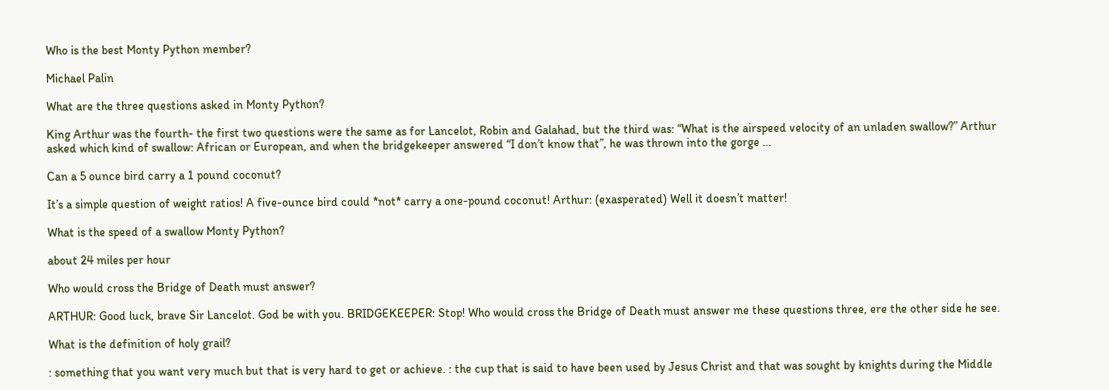Who is the best Monty Python member?

Michael Palin

What are the three questions asked in Monty Python?

King Arthur was the fourth- the first two questions were the same as for Lancelot, Robin and Galahad, but the third was: “What is the airspeed velocity of an unladen swallow?” Arthur asked which kind of swallow: African or European, and when the bridgekeeper answered “I don’t know that”, he was thrown into the gorge …

Can a 5 ounce bird carry a 1 pound coconut?

It’s a simple question of weight ratios! A five-ounce bird could *not* carry a one-pound coconut! Arthur: (exasperated) Well it doesn’t matter!

What is the speed of a swallow Monty Python?

about 24 miles per hour

Who would cross the Bridge of Death must answer?

ARTHUR: Good luck, brave Sir Lancelot. God be with you. BRIDGEKEEPER: Stop! Who would cross the Bridge of Death must answer me these questions three, ere the other side he see.

What is the definition of holy grail?

: something that you want very much but that is very hard to get or achieve. : the cup that is said to have been used by Jesus Christ and that was sought by knights during the Middle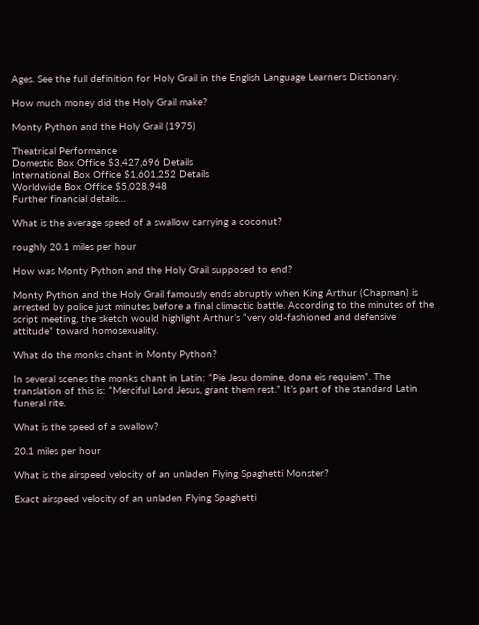Ages. See the full definition for Holy Grail in the English Language Learners Dictionary.

How much money did the Holy Grail make?

Monty Python and the Holy Grail (1975)

Theatrical Performance
Domestic Box Office $3,427,696 Details
International Box Office $1,601,252 Details
Worldwide Box Office $5,028,948
Further financial details…

What is the average speed of a swallow carrying a coconut?

roughly 20.1 miles per hour

How was Monty Python and the Holy Grail supposed to end?

Monty Python and the Holy Grail famously ends abruptly when King Arthur (Chapman) is arrested by police just minutes before a final climactic battle. According to the minutes of the script meeting, the sketch would highlight Arthur’s “very old-fashioned and defensive attitude” toward homosexuality.

What do the monks chant in Monty Python?

In several scenes the monks chant in Latin: “Pie Jesu domine, dona eis requiem”. The translation of this is: “Merciful Lord Jesus, grant them rest.” It’s part of the standard Latin funeral rite.

What is the speed of a swallow?

20.1 miles per hour

What is the airspeed velocity of an unladen Flying Spaghetti Monster?

Exact airspeed velocity of an unladen Flying Spaghetti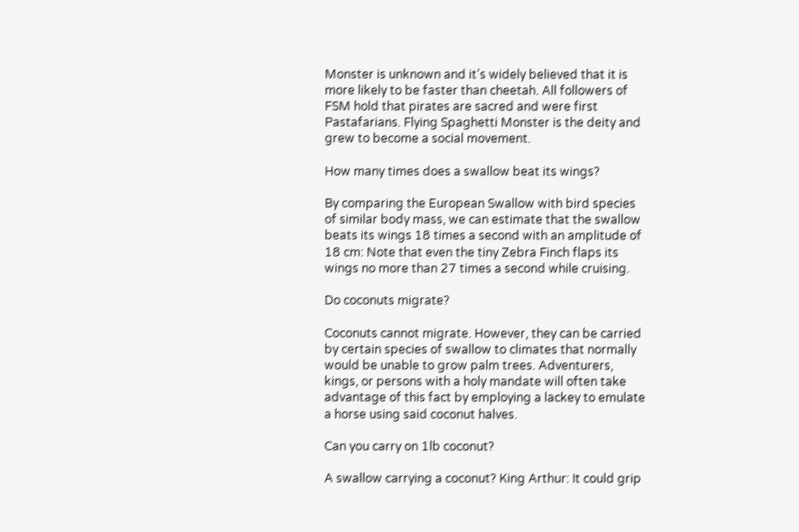Monster is unknown and it’s widely believed that it is more likely to be faster than cheetah. All followers of FSM hold that pirates are sacred and were first Pastafarians. Flying Spaghetti Monster is the deity and grew to become a social movement.

How many times does a swallow beat its wings?

By comparing the European Swallow with bird species of similar body mass, we can estimate that the swallow beats its wings 18 times a second with an amplitude of 18 cm: Note that even the tiny Zebra Finch flaps its wings no more than 27 times a second while cruising.

Do coconuts migrate?

Coconuts cannot migrate. However, they can be carried by certain species of swallow to climates that normally would be unable to grow palm trees. Adventurers, kings, or persons with a holy mandate will often take advantage of this fact by employing a lackey to emulate a horse using said coconut halves.

Can you carry on 1lb coconut?

A swallow carrying a coconut? King Arthur: It could grip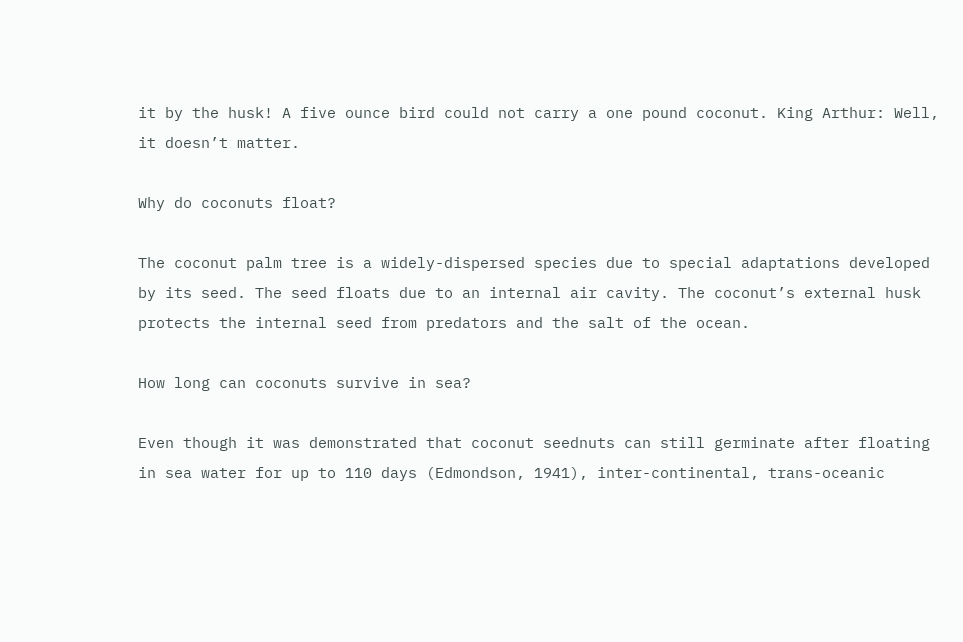it by the husk! A five ounce bird could not carry a one pound coconut. King Arthur: Well, it doesn’t matter.

Why do coconuts float?

The coconut palm tree is a widely-dispersed species due to special adaptations developed by its seed. The seed floats due to an internal air cavity. The coconut’s external husk protects the internal seed from predators and the salt of the ocean.

How long can coconuts survive in sea?

Even though it was demonstrated that coconut seednuts can still germinate after floating in sea water for up to 110 days (Edmondson, 1941), inter-continental, trans-oceanic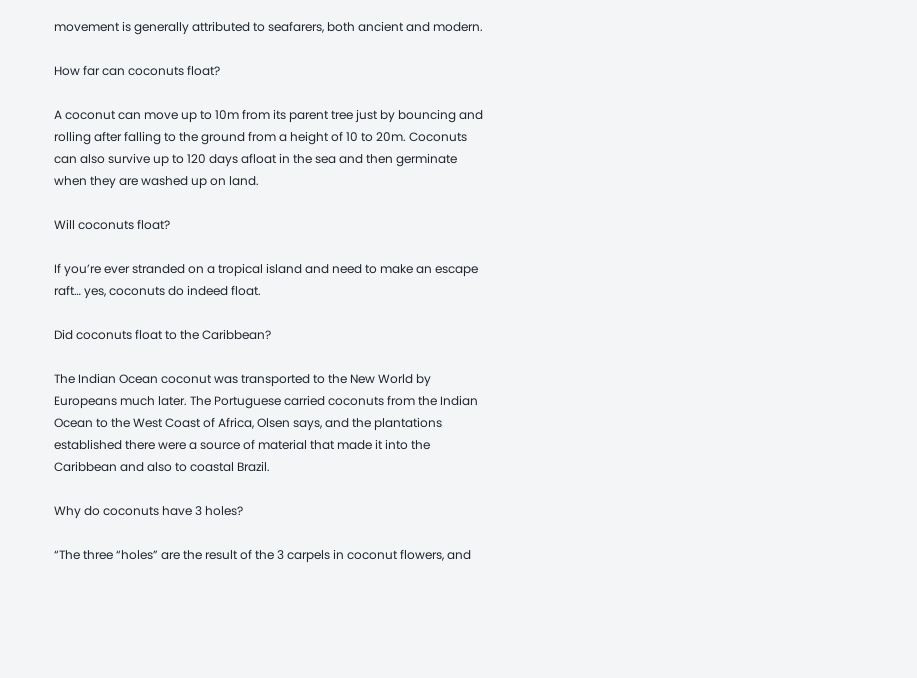movement is generally attributed to seafarers, both ancient and modern.

How far can coconuts float?

A coconut can move up to 10m from its parent tree just by bouncing and rolling after falling to the ground from a height of 10 to 20m. Coconuts can also survive up to 120 days afloat in the sea and then germinate when they are washed up on land.

Will coconuts float?

If you’re ever stranded on a tropical island and need to make an escape raft… yes, coconuts do indeed float.

Did coconuts float to the Caribbean?

The Indian Ocean coconut was transported to the New World by Europeans much later. The Portuguese carried coconuts from the Indian Ocean to the West Coast of Africa, Olsen says, and the plantations established there were a source of material that made it into the Caribbean and also to coastal Brazil.

Why do coconuts have 3 holes?

“The three “holes” are the result of the 3 carpels in coconut flowers, and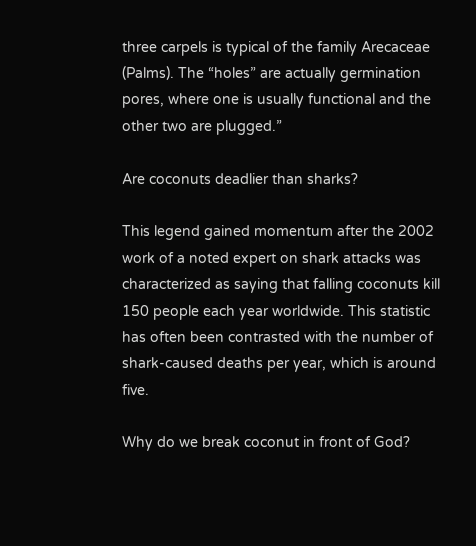three carpels is typical of the family Arecaceae (Palms). The “holes” are actually germination pores, where one is usually functional and the other two are plugged.”

Are coconuts deadlier than sharks?

This legend gained momentum after the 2002 work of a noted expert on shark attacks was characterized as saying that falling coconuts kill 150 people each year worldwide. This statistic has often been contrasted with the number of shark-caused deaths per year, which is around five.

Why do we break coconut in front of God?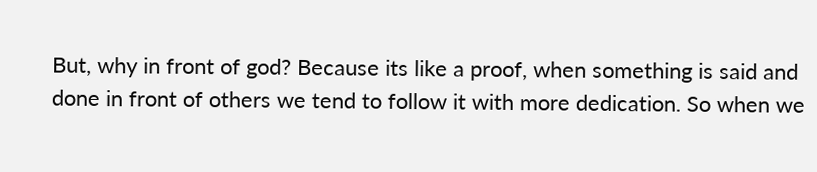But, why in front of god? Because its like a proof, when something is said and done in front of others we tend to follow it with more dedication. So when we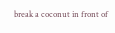break a coconut in front of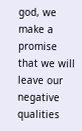god, we make a promise that we will leave our negative qualities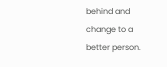behind and change to a better person.